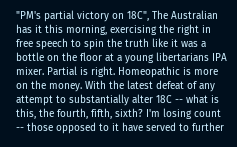"PM's partial victory on 18C", The Australian has it this morning, exercising the right in free speech to spin the truth like it was a bottle on the floor at a young libertarians IPA mixer. Partial is right. Homeopathic is more on the money. With the latest defeat of any attempt to substantially alter 18C -- what is this, the fourth, fifth, sixth? I'm losing count -- those opposed to it have served to further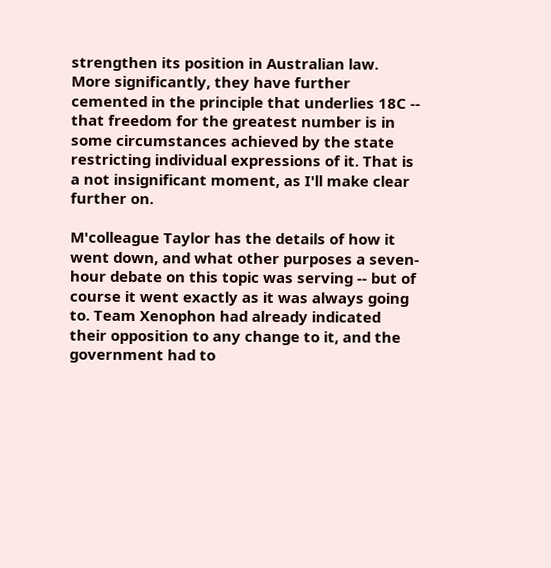strengthen its position in Australian law. More significantly, they have further cemented in the principle that underlies 18C -- that freedom for the greatest number is in some circumstances achieved by the state restricting individual expressions of it. That is a not insignificant moment, as I'll make clear further on.

M'colleague Taylor has the details of how it went down, and what other purposes a seven-hour debate on this topic was serving -- but of course it went exactly as it was always going to. Team Xenophon had already indicated their opposition to any change to it, and the government had to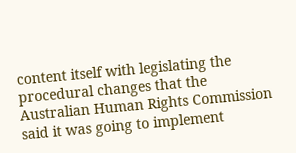content itself with legislating the procedural changes that the Australian Human Rights Commission said it was going to implement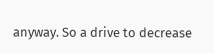anyway. So a drive to decrease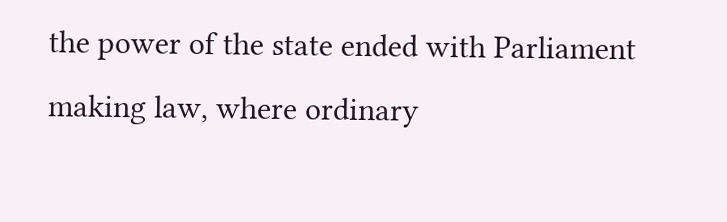the power of the state ended with Parliament making law, where ordinary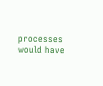processes would have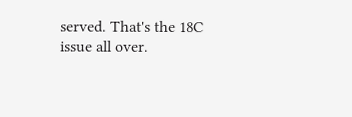served. That's the 18C issue all over.